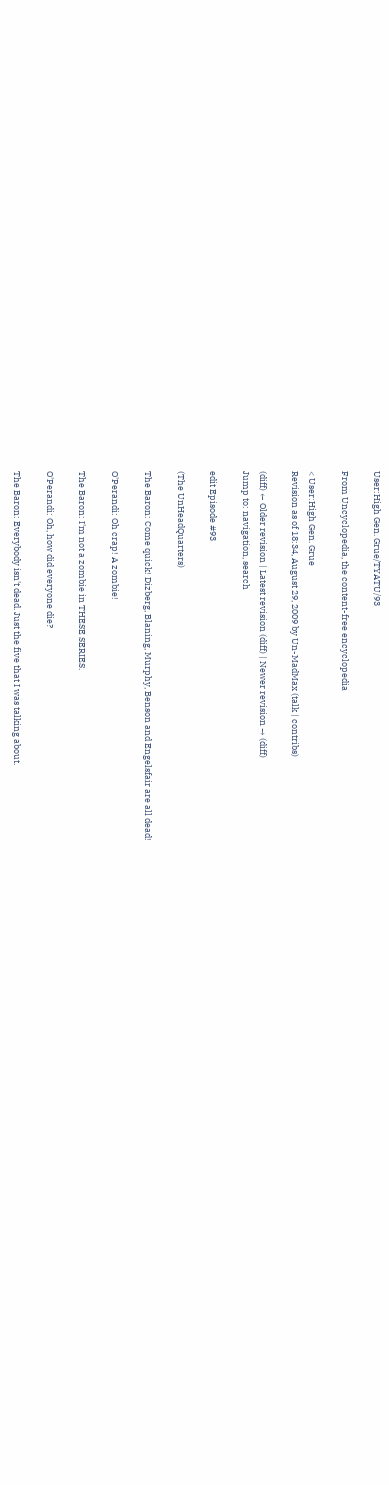User:High Gen. Grue/TYATU/93

From Uncyclopedia, the content-free encyclopedia

< User:High Gen. Grue
Revision as of 18:34, August 29, 2009 by Un-MadMax (talk | contribs)

(diff) ← Older revision | Latest revision (diff) | Newer revision → (diff)
Jump to: navigation, search

edit Episode #93

(The UnHeadQuarters)

The Baron: Come quick! Dizberg, Blaning, Murphy, Benson and Engelsfair are all dead!

O'Perandi: Oh crap! A zombie!

The Baron: I'm not a zombie in THESE SERIES.

O'Perandi: Oh, how did everyone die?

The Baron: Everybody isn't dead. Just the five that I was talking about.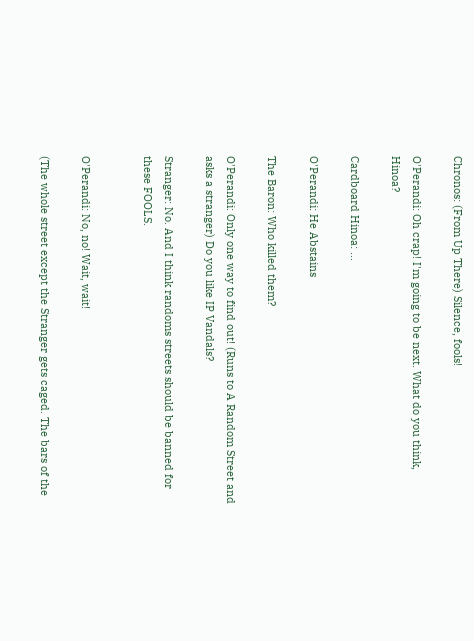Chronos: (From Up There) Silence, fools!

O'Perandi: Oh crap! I'm going to be next. What do you think, Hinoa?

Cardboard Hinoa: ...

O'Perandi: He Abstains

The Baron: Who killed them?

O'Perandi: Only one way to find out! (Runs to A Random Street and asks a stranger) Do you like IP Vandals?

Stranger: No. And I think randoms streets should be banned for these FOOLS.


O'Perandi: No, no! Wait, wait!

(The whole street except the Stranger gets caged. The bars of the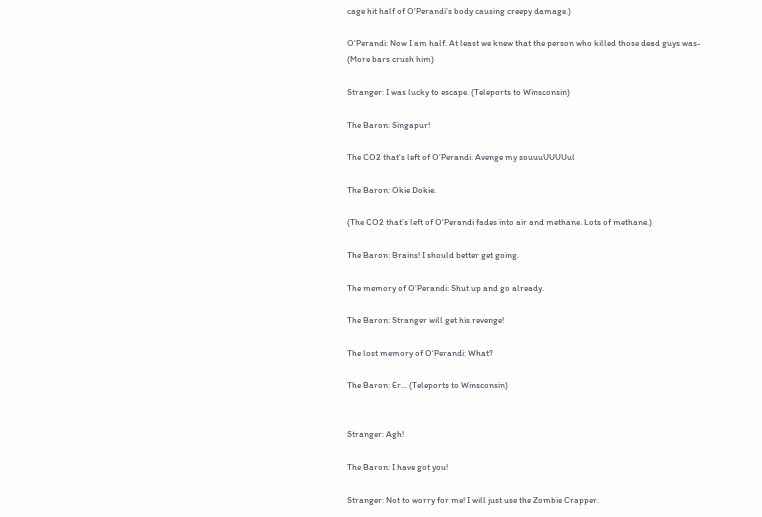cage hit half of O'Perandi's body causing creepy damage.)

O'Perandi: Now I am half. At least we knew that the person who killed those dead guys was- (More bars crush him)

Stranger: I was lucky to escape. (Teleports to Winsconsin)

The Baron: Singapur!

The CO2 that's left of O'Perandi: Avenge my souuuUUUUul

The Baron: Okie Dokie.

(The CO2 that's left of O'Perandi fades into air and methane. Lots of methane.)

The Baron: Brains! I should better get going.

The memory of O'Perandi: Shut up and go already.

The Baron: Stranger will get his revenge!

The lost memory of O'Perandi: What?

The Baron: Er... (Teleports to Winsconsin)


Stranger: Agh!

The Baron: I have got you!

Stranger: Not to worry for me! I will just use the Zombie Crapper.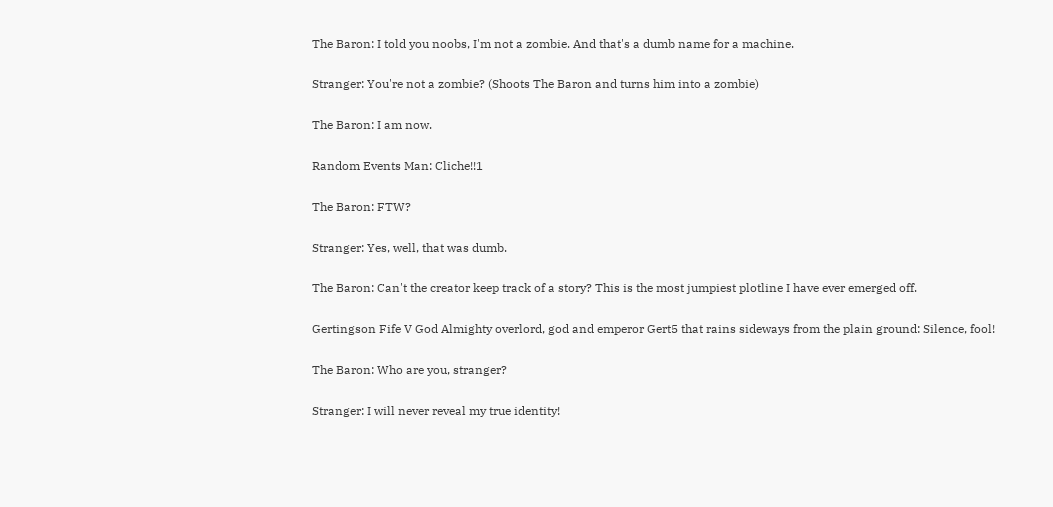The Baron: I told you noobs, I'm not a zombie. And that's a dumb name for a machine.

Stranger: You're not a zombie? (Shoots The Baron and turns him into a zombie)

The Baron: I am now.

Random Events Man: Cliche!!1

The Baron: FTW?

Stranger: Yes, well, that was dumb.

The Baron: Can't the creator keep track of a story? This is the most jumpiest plotline I have ever emerged off.

Gertingson Fife V God Almighty overlord, god and emperor Gert5 that rains sideways from the plain ground: Silence, fool!

The Baron: Who are you, stranger?

Stranger: I will never reveal my true identity!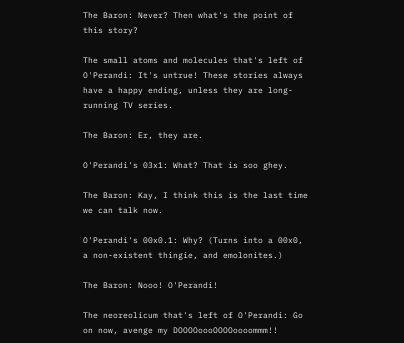The Baron: Never? Then what's the point of this story?

The small atoms and molecules that's left of O'Perandi: It's untrue! These stories always have a happy ending, unless they are long-running TV series.

The Baron: Er, they are.

O'Perandi's 03x1: What? That is soo ghey.

The Baron: Kay, I think this is the last time we can talk now.

O'Perandi's 00x0.1: Why? (Turns into a 00x0, a non-existent thingie, and emolonites.)

The Baron: Nooo! O'Perandi!

The neoreolicum that's left of O'Perandi: Go on now, avenge my DOOOOoooOOOOoooommm!!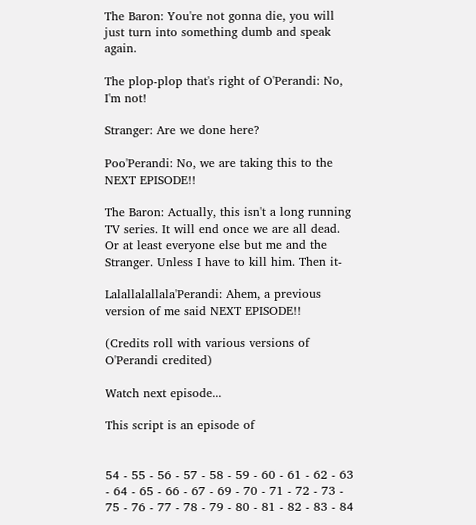The Baron: You're not gonna die, you will just turn into something dumb and speak again.

The plop-plop that's right of O'Perandi: No, I'm not!

Stranger: Are we done here?

Poo'Perandi: No, we are taking this to the NEXT EPISODE!!

The Baron: Actually, this isn't a long running TV series. It will end once we are all dead. Or at least everyone else but me and the Stranger. Unless I have to kill him. Then it-

Lalallalallala'Perandi: Ahem, a previous version of me said NEXT EPISODE!!

(Credits roll with various versions of O'Perandi credited)

Watch next episode...

This script is an episode of


54 - 55 - 56 - 57 - 58 - 59 - 60 - 61 - 62 - 63 - 64 - 65 - 66 - 67 - 69 - 70 - 71 - 72 - 73 - 75 - 76 - 77 - 78 - 79 - 80 - 81 - 82 - 83 - 84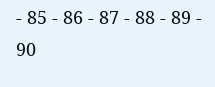- 85 - 86 - 87 - 88 - 89 - 90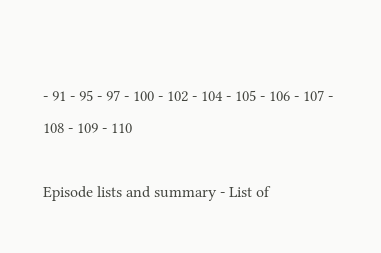- 91 - 95 - 97 - 100 - 102 - 104 - 105 - 106 - 107 - 108 - 109 - 110

Episode lists and summary - List of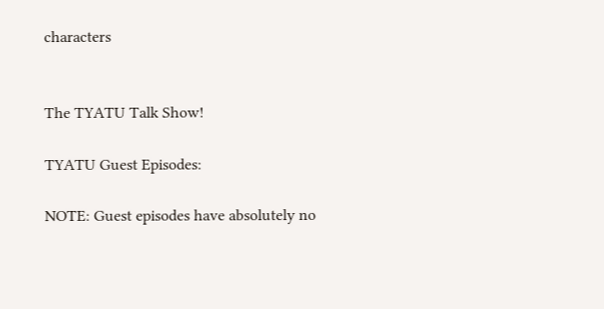characters


The TYATU Talk Show!

TYATU Guest Episodes:

NOTE: Guest episodes have absolutely no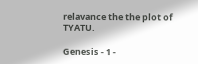relavance the the plot of TYATU.

Genesis - 1 -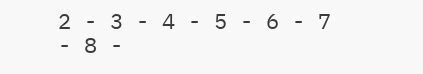2 - 3 - 4 - 5 - 6 - 7 - 8 -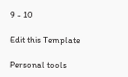9 - 10

Edit this Template

Personal tools